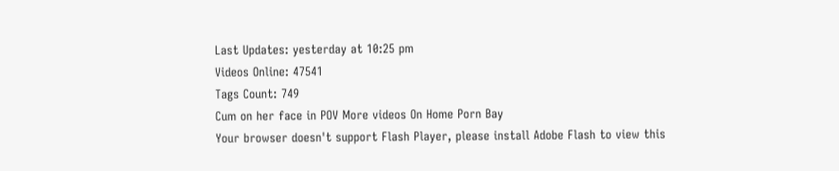Last Updates: yesterday at 10:25 pm
Videos Online: 47541
Tags Count: 749
Cum on her face in POV More videos On Home Porn Bay
Your browser doesn't support Flash Player, please install Adobe Flash to view this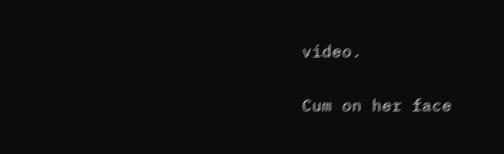video.

Cum on her face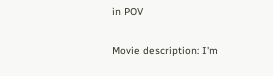in POV

Movie description: I'm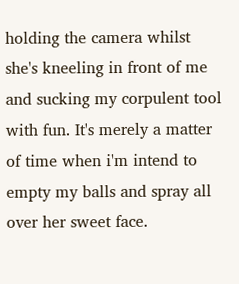holding the camera whilst she's kneeling in front of me and sucking my corpulent tool with fun. It's merely a matter of time when i'm intend to empty my balls and spray all over her sweet face.